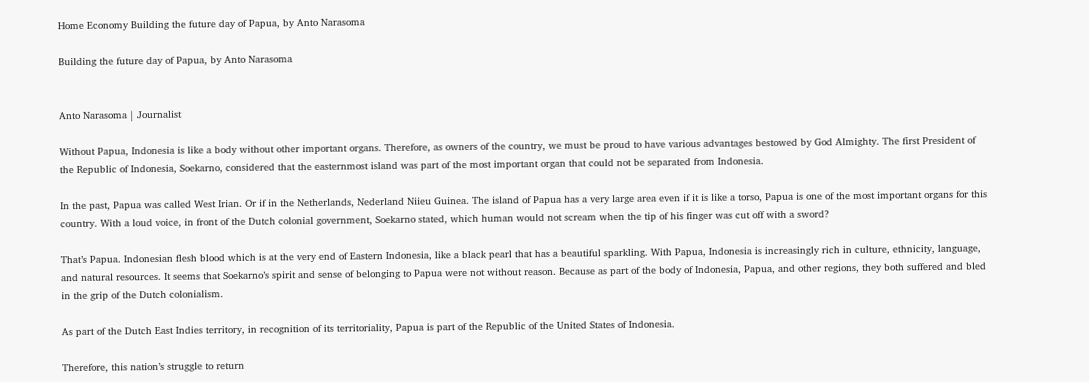Home Economy Building the future day of Papua, by Anto Narasoma

Building the future day of Papua, by Anto Narasoma


Anto Narasoma | Journalist

Without Papua, Indonesia is like a body without other important organs. Therefore, as owners of the country, we must be proud to have various advantages bestowed by God Almighty. The first President of the Republic of Indonesia, Soekarno, considered that the easternmost island was part of the most important organ that could not be separated from Indonesia.

In the past, Papua was called West Irian. Or if in the Netherlands, Nederland Niieu Guinea. The island of Papua has a very large area even if it is like a torso, Papua is one of the most important organs for this country. With a loud voice, in front of the Dutch colonial government, Soekarno stated, which human would not scream when the tip of his finger was cut off with a sword?

That’s Papua. Indonesian flesh blood which is at the very end of Eastern Indonesia, like a black pearl that has a beautiful sparkling. With Papua, Indonesia is increasingly rich in culture, ethnicity, language, and natural resources. It seems that Soekarno’s spirit and sense of belonging to Papua were not without reason. Because as part of the body of Indonesia, Papua, and other regions, they both suffered and bled in the grip of the Dutch colonialism.

As part of the Dutch East Indies territory, in recognition of its territoriality, Papua is part of the Republic of the United States of Indonesia.

Therefore, this nation’s struggle to return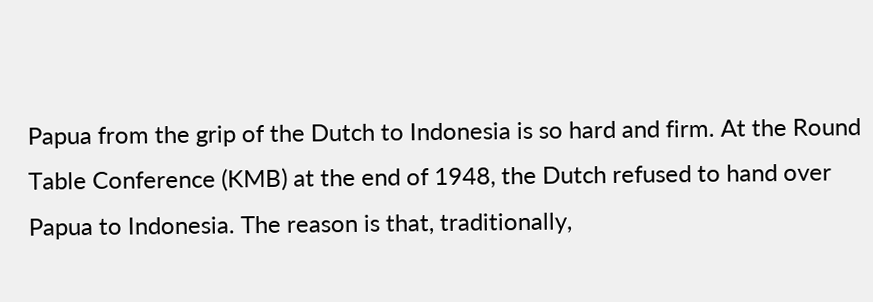Papua from the grip of the Dutch to Indonesia is so hard and firm. At the Round Table Conference (KMB) at the end of 1948, the Dutch refused to hand over Papua to Indonesia. The reason is that, traditionally,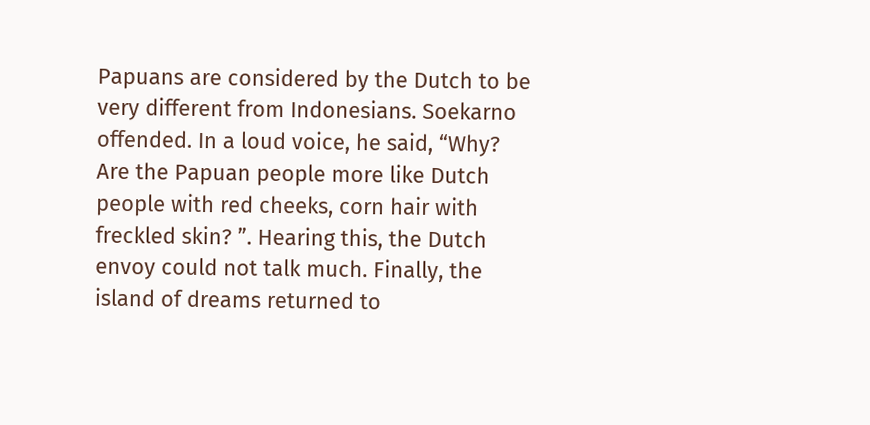Papuans are considered by the Dutch to be very different from Indonesians. Soekarno offended. In a loud voice, he said, “Why? Are the Papuan people more like Dutch people with red cheeks, corn hair with freckled skin? ”. Hearing this, the Dutch envoy could not talk much. Finally, the island of dreams returned to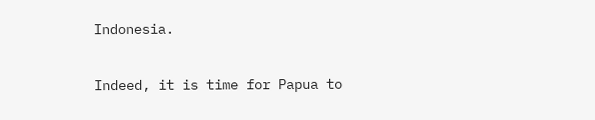Indonesia.

Indeed, it is time for Papua to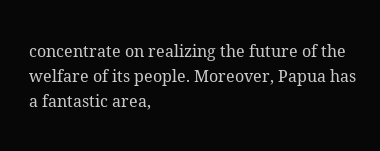concentrate on realizing the future of the welfare of its people. Moreover, Papua has a fantastic area,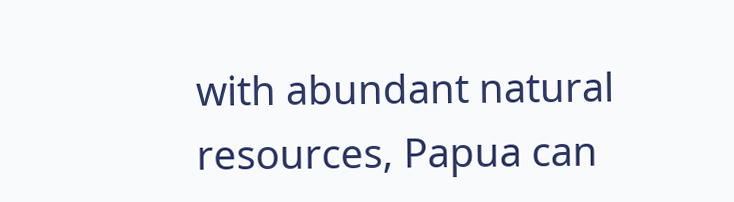with abundant natural resources, Papua can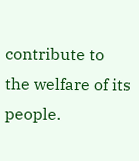contribute to the welfare of its people.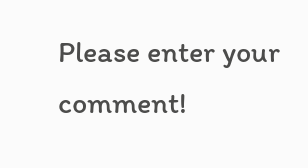Please enter your comment!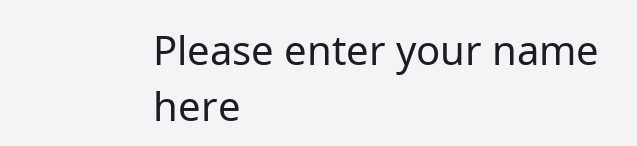Please enter your name here